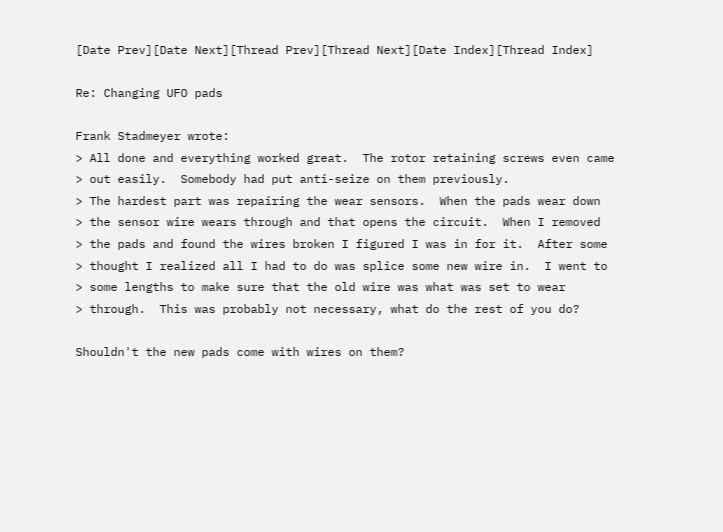[Date Prev][Date Next][Thread Prev][Thread Next][Date Index][Thread Index]

Re: Changing UFO pads

Frank Stadmeyer wrote:
> All done and everything worked great.  The rotor retaining screws even came
> out easily.  Somebody had put anti-seize on them previously.
> The hardest part was repairing the wear sensors.  When the pads wear down
> the sensor wire wears through and that opens the circuit.  When I removed
> the pads and found the wires broken I figured I was in for it.  After some
> thought I realized all I had to do was splice some new wire in.  I went to
> some lengths to make sure that the old wire was what was set to wear
> through.  This was probably not necessary, what do the rest of you do?

Shouldn't the new pads come with wires on them?